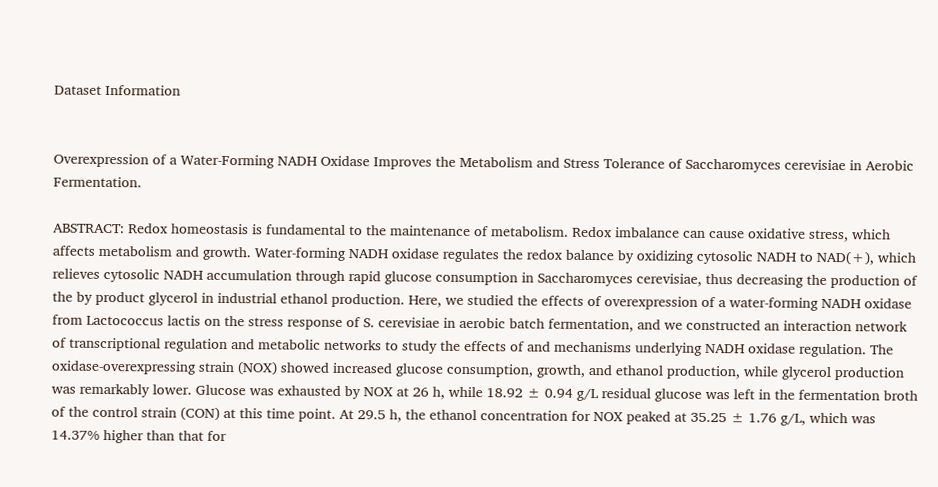Dataset Information


Overexpression of a Water-Forming NADH Oxidase Improves the Metabolism and Stress Tolerance of Saccharomyces cerevisiae in Aerobic Fermentation.

ABSTRACT: Redox homeostasis is fundamental to the maintenance of metabolism. Redox imbalance can cause oxidative stress, which affects metabolism and growth. Water-forming NADH oxidase regulates the redox balance by oxidizing cytosolic NADH to NAD(+), which relieves cytosolic NADH accumulation through rapid glucose consumption in Saccharomyces cerevisiae, thus decreasing the production of the by product glycerol in industrial ethanol production. Here, we studied the effects of overexpression of a water-forming NADH oxidase from Lactococcus lactis on the stress response of S. cerevisiae in aerobic batch fermentation, and we constructed an interaction network of transcriptional regulation and metabolic networks to study the effects of and mechanisms underlying NADH oxidase regulation. The oxidase-overexpressing strain (NOX) showed increased glucose consumption, growth, and ethanol production, while glycerol production was remarkably lower. Glucose was exhausted by NOX at 26 h, while 18.92 ± 0.94 g/L residual glucose was left in the fermentation broth of the control strain (CON) at this time point. At 29.5 h, the ethanol concentration for NOX peaked at 35.25 ± 1.76 g/L, which was 14.37% higher than that for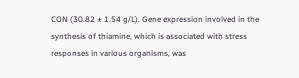CON (30.82 ± 1.54 g/L). Gene expression involved in the synthesis of thiamine, which is associated with stress responses in various organisms, was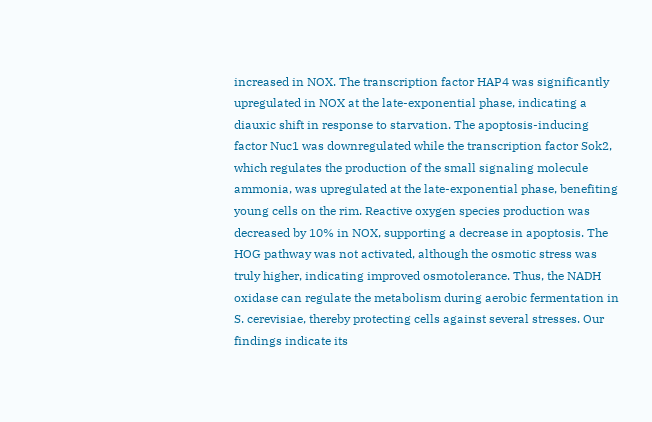increased in NOX. The transcription factor HAP4 was significantly upregulated in NOX at the late-exponential phase, indicating a diauxic shift in response to starvation. The apoptosis-inducing factor Nuc1 was downregulated while the transcription factor Sok2, which regulates the production of the small signaling molecule ammonia, was upregulated at the late-exponential phase, benefiting young cells on the rim. Reactive oxygen species production was decreased by 10% in NOX, supporting a decrease in apoptosis. The HOG pathway was not activated, although the osmotic stress was truly higher, indicating improved osmotolerance. Thus, the NADH oxidase can regulate the metabolism during aerobic fermentation in S. cerevisiae, thereby protecting cells against several stresses. Our findings indicate its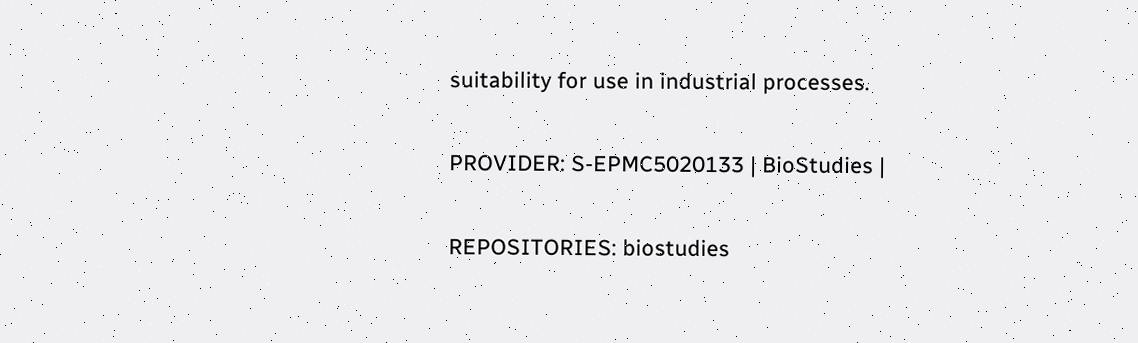suitability for use in industrial processes.

PROVIDER: S-EPMC5020133 | BioStudies |

REPOSITORIES: biostudies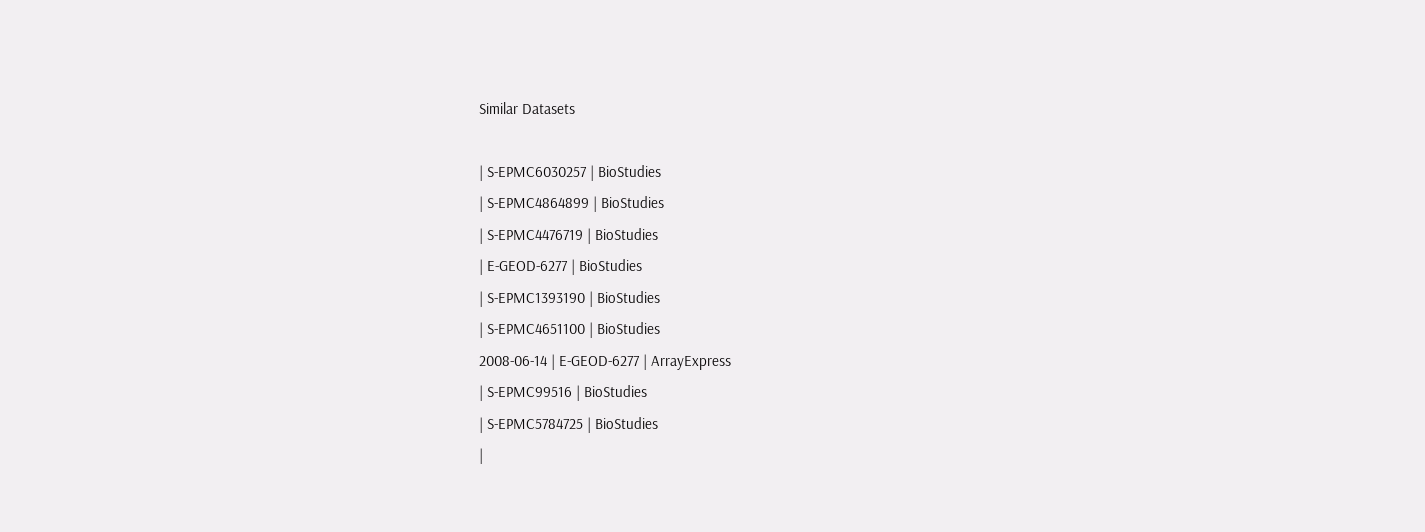Similar Datasets

| S-EPMC6030257 | BioStudies
| S-EPMC4864899 | BioStudies
| S-EPMC4476719 | BioStudies
| E-GEOD-6277 | BioStudies
| S-EPMC1393190 | BioStudies
| S-EPMC4651100 | BioStudies
2008-06-14 | E-GEOD-6277 | ArrayExpress
| S-EPMC99516 | BioStudies
| S-EPMC5784725 | BioStudies
|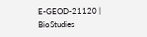E-GEOD-21120 | BioStudies